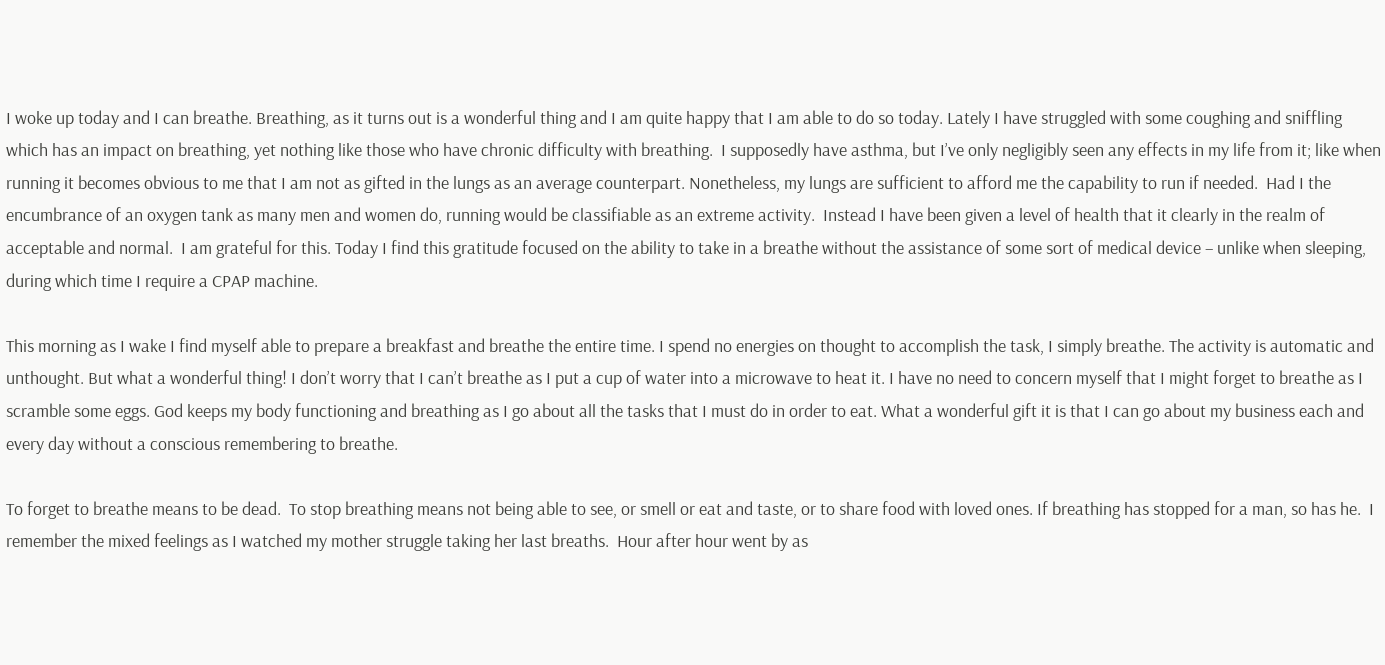I woke up today and I can breathe. Breathing, as it turns out is a wonderful thing and I am quite happy that I am able to do so today. Lately I have struggled with some coughing and sniffling which has an impact on breathing, yet nothing like those who have chronic difficulty with breathing.  I supposedly have asthma, but I’ve only negligibly seen any effects in my life from it; like when running it becomes obvious to me that I am not as gifted in the lungs as an average counterpart. Nonetheless, my lungs are sufficient to afford me the capability to run if needed.  Had I the encumbrance of an oxygen tank as many men and women do, running would be classifiable as an extreme activity.  Instead I have been given a level of health that it clearly in the realm of acceptable and normal.  I am grateful for this. Today I find this gratitude focused on the ability to take in a breathe without the assistance of some sort of medical device – unlike when sleeping, during which time I require a CPAP machine.

This morning as I wake I find myself able to prepare a breakfast and breathe the entire time. I spend no energies on thought to accomplish the task, I simply breathe. The activity is automatic and unthought. But what a wonderful thing! I don’t worry that I can’t breathe as I put a cup of water into a microwave to heat it. I have no need to concern myself that I might forget to breathe as I scramble some eggs. God keeps my body functioning and breathing as I go about all the tasks that I must do in order to eat. What a wonderful gift it is that I can go about my business each and every day without a conscious remembering to breathe.

To forget to breathe means to be dead.  To stop breathing means not being able to see, or smell or eat and taste, or to share food with loved ones. If breathing has stopped for a man, so has he.  I remember the mixed feelings as I watched my mother struggle taking her last breaths.  Hour after hour went by as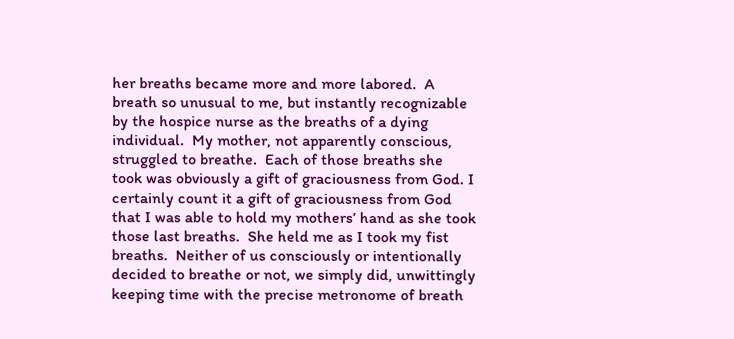her breaths became more and more labored.  A breath so unusual to me, but instantly recognizable by the hospice nurse as the breaths of a dying individual.  My mother, not apparently conscious, struggled to breathe.  Each of those breaths she took was obviously a gift of graciousness from God. I certainly count it a gift of graciousness from God that I was able to hold my mothers’ hand as she took those last breaths.  She held me as I took my fist breaths.  Neither of us consciously or intentionally decided to breathe or not, we simply did, unwittingly keeping time with the precise metronome of breath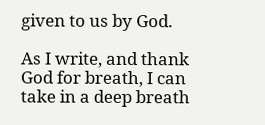given to us by God.

As I write, and thank God for breath, I can take in a deep breath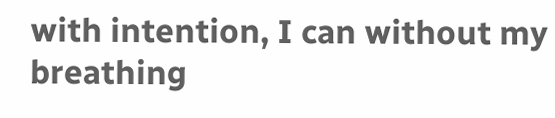with intention, I can without my breathing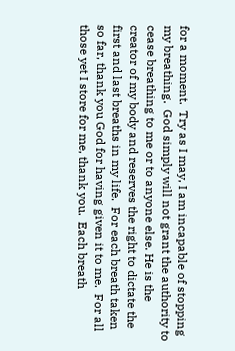for a moment.  Try as I may, I am incapable of stopping my breathing.  God simply will not grant the authority to cease breathing to me or to anyone else. He is the creator of my body and reserves the right to dictate the first and last breaths in my life.  For each breath taken so far, thank you God for having given it to me.  For all those yet I store for me, thank you.  Each breath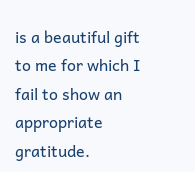is a beautiful gift to me for which I fail to show an appropriate gratitude.